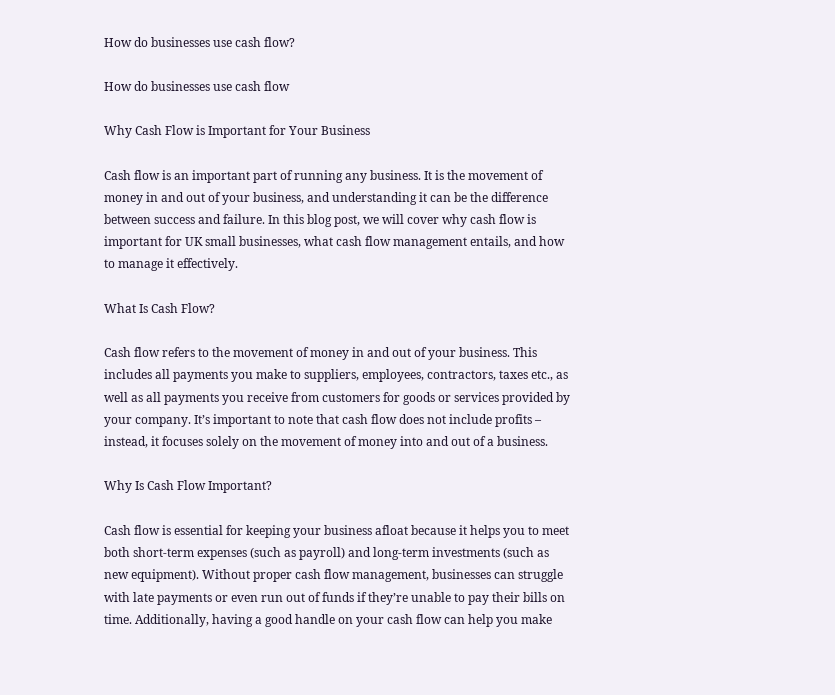How do businesses use cash flow?

How do businesses use cash flow

Why Cash Flow is Important for Your Business

Cash flow is an important part of running any business. It is the movement of money in and out of your business, and understanding it can be the difference between success and failure. In this blog post, we will cover why cash flow is important for UK small businesses, what cash flow management entails, and how to manage it effectively.

What Is Cash Flow?

Cash flow refers to the movement of money in and out of your business. This includes all payments you make to suppliers, employees, contractors, taxes etc., as well as all payments you receive from customers for goods or services provided by your company. It’s important to note that cash flow does not include profits – instead, it focuses solely on the movement of money into and out of a business.

Why Is Cash Flow Important?

Cash flow is essential for keeping your business afloat because it helps you to meet both short-term expenses (such as payroll) and long-term investments (such as new equipment). Without proper cash flow management, businesses can struggle with late payments or even run out of funds if they’re unable to pay their bills on time. Additionally, having a good handle on your cash flow can help you make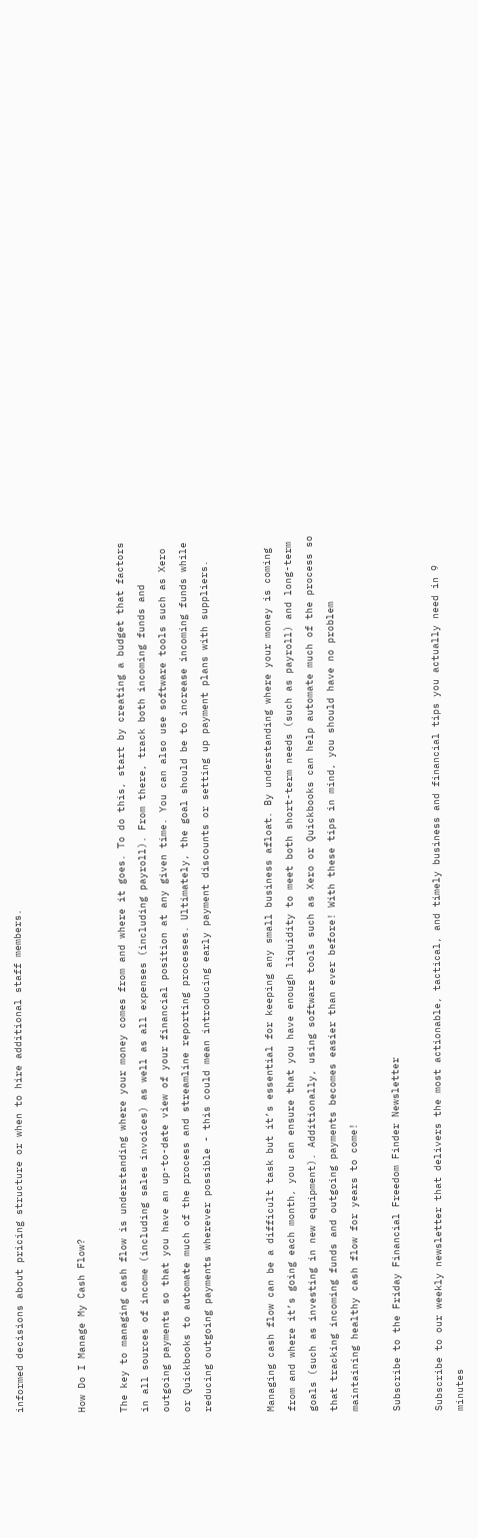informed decisions about pricing structure or when to hire additional staff members.


How Do I Manage My Cash Flow?

The key to managing cash flow is understanding where your money comes from and where it goes. To do this, start by creating a budget that factors in all sources of income (including sales invoices) as well as all expenses (including payroll). From there, track both incoming funds and outgoing payments so that you have an up-to-date view of your financial position at any given time. You can also use software tools such as Xero or Quickbooks to automate much of the process and streamline reporting processes. Ultimately, the goal should be to increase incoming funds while reducing outgoing payments wherever possible - this could mean introducing early payment discounts or setting up payment plans with suppliers.


Managing cash flow can be a difficult task but it’s essential for keeping any small business afloat. By understanding where your money is coming from and where it’s going each month, you can ensure that you have enough liquidity to meet both short-term needs (such as payroll) and long-term goals (such as investing in new equipment). Additionally, using software tools such as Xero or Quickbooks can help automate much of the process so that tracking incoming funds and outgoing payments becomes easier than ever before! With these tips in mind, you should have no problem maintaining healthy cash flow for years to come!

Subscribe to the Friday Financial Freedom Finder Newsletter

Subscribe to our weekly newsletter that delivers the most actionable, tactical, and timely business and financial tips you actually need in 9 minutes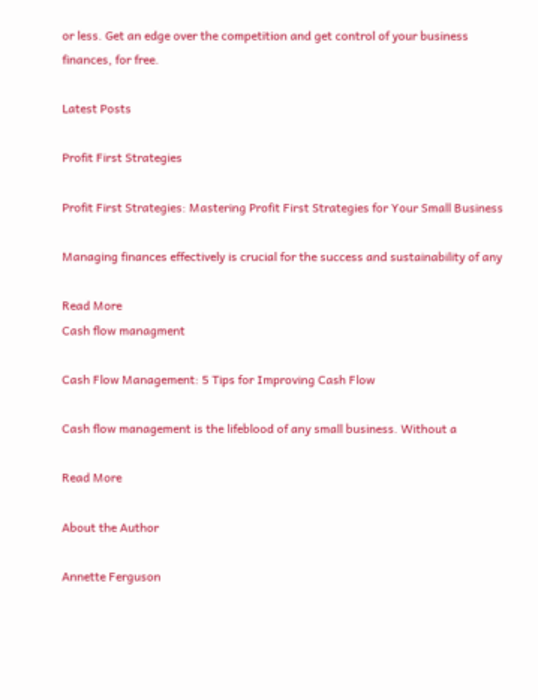or less. Get an edge over the competition and get control of your business finances, for free.

Latest Posts

Profit First Strategies

Profit First Strategies: Mastering Profit First Strategies for Your Small Business

Managing finances effectively is crucial for the success and sustainability of any

Read More
Cash flow managment

Cash Flow Management: 5 Tips for Improving Cash Flow

Cash flow management is the lifeblood of any small business. Without a

Read More

About the Author

Annette Ferguson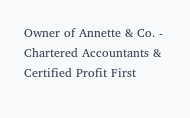Owner of Annette & Co. - Chartered Accountants & Certified Profit First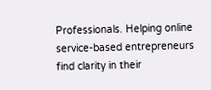Professionals. Helping online service-based entrepreneurs find clarity in their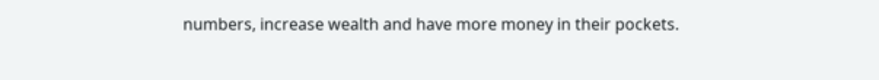numbers, increase wealth and have more money in their pockets.